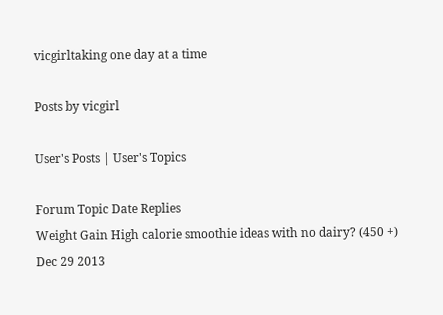vicgirltaking one day at a time

Posts by vicgirl

User's Posts | User's Topics

Forum Topic Date Replies
Weight Gain High calorie smoothie ideas with no dairy? (450 +) Dec 29 2013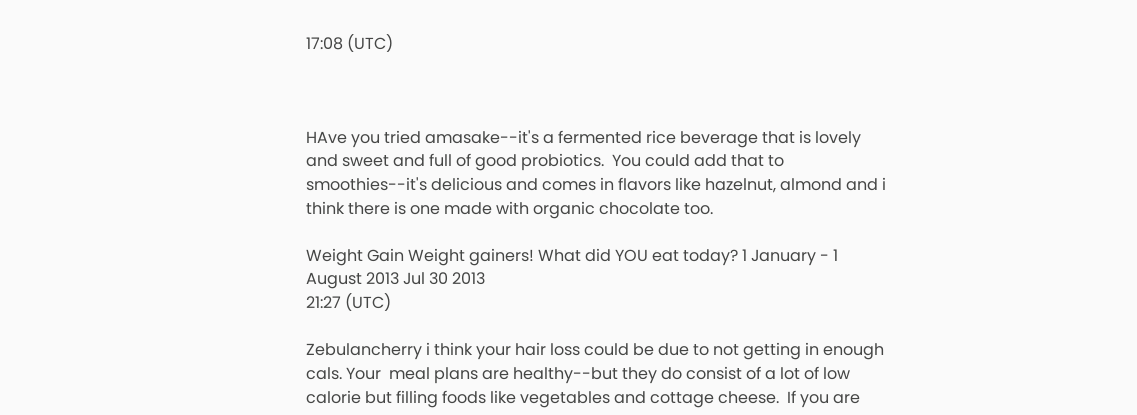17:08 (UTC)



HAve you tried amasake--it's a fermented rice beverage that is lovely and sweet and full of good probiotics.  You could add that to smoothies--it's delicious and comes in flavors like hazelnut, almond and i think there is one made with organic chocolate too.

Weight Gain Weight gainers! What did YOU eat today? 1 January - 1 August 2013 Jul 30 2013
21:27 (UTC)

Zebulancherry i think your hair loss could be due to not getting in enough cals. Your  meal plans are healthy--but they do consist of a lot of low calorie but filling foods like vegetables and cottage cheese.  If you are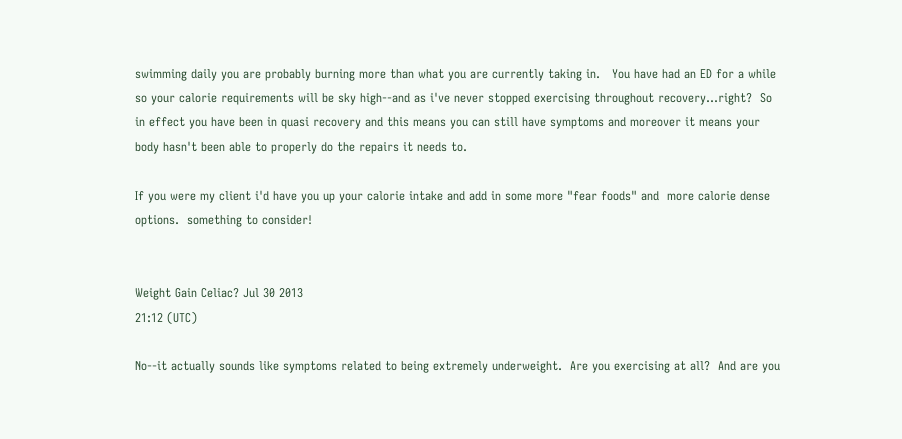swimming daily you are probably burning more than what you are currently taking in.   You have had an ED for a while so your calorie requirements will be sky high--and as i've never stopped exercising throughout recovery...right?  So in effect you have been in quasi recovery and this means you can still have symptoms and moreover it means your body hasn't been able to properly do the repairs it needs to.

If you were my client i'd have you up your calorie intake and add in some more "fear foods" and  more calorie dense options.  something to consider!


Weight Gain Celiac? Jul 30 2013
21:12 (UTC)

No--it actually sounds like symptoms related to being extremely underweight.  Are you exercising at all?  And are you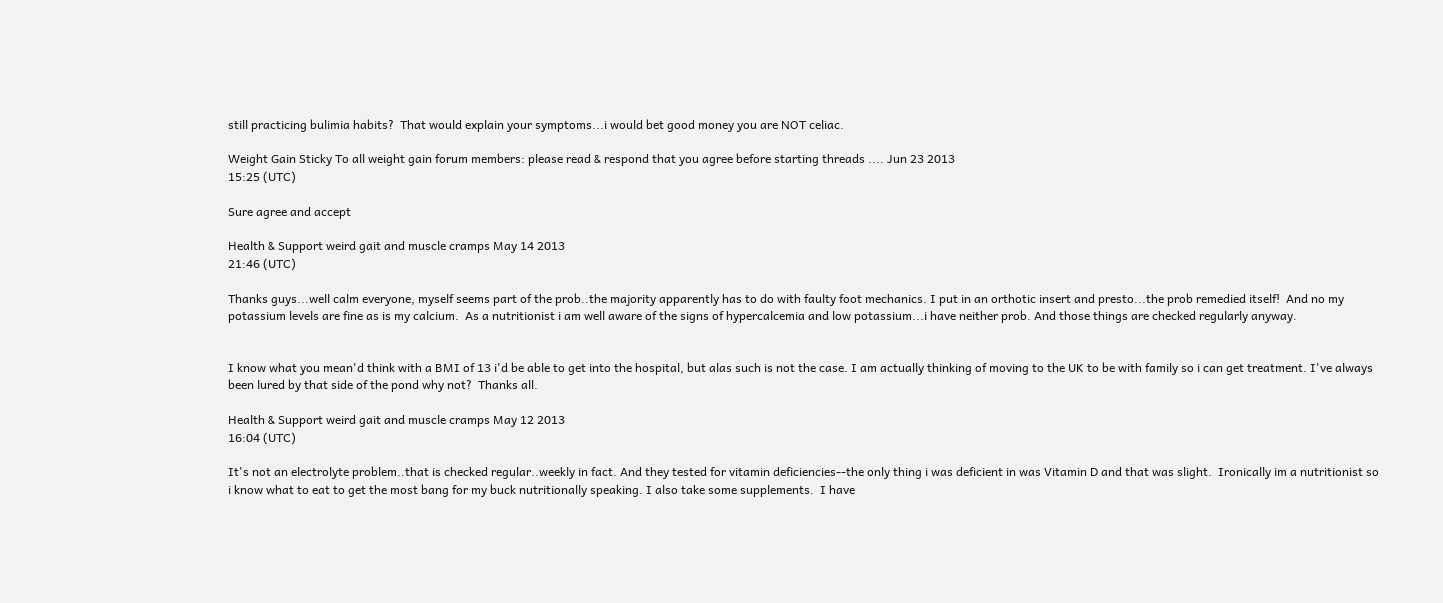still practicing bulimia habits?  That would explain your symptoms...i would bet good money you are NOT celiac.

Weight Gain Sticky To all weight gain forum members: please read & respond that you agree before starting threads .... Jun 23 2013
15:25 (UTC)

Sure agree and accept

Health & Support weird gait and muscle cramps May 14 2013
21:46 (UTC)

Thanks guys...well calm everyone, myself seems part of the prob..the majority apparently has to do with faulty foot mechanics. I put in an orthotic insert and presto...the prob remedied itself!  And no my potassium levels are fine as is my calcium.  As a nutritionist i am well aware of the signs of hypercalcemia and low potassium...i have neither prob. And those things are checked regularly anyway.


I know what you mean'd think with a BMI of 13 i'd be able to get into the hospital, but alas such is not the case. I am actually thinking of moving to the UK to be with family so i can get treatment. I've always been lured by that side of the pond why not?  Thanks all.

Health & Support weird gait and muscle cramps May 12 2013
16:04 (UTC)

It's not an electrolyte problem..that is checked regular..weekly in fact. And they tested for vitamin deficiencies--the only thing i was deficient in was Vitamin D and that was slight.  Ironically im a nutritionist so i know what to eat to get the most bang for my buck nutritionally speaking. I also take some supplements.  I have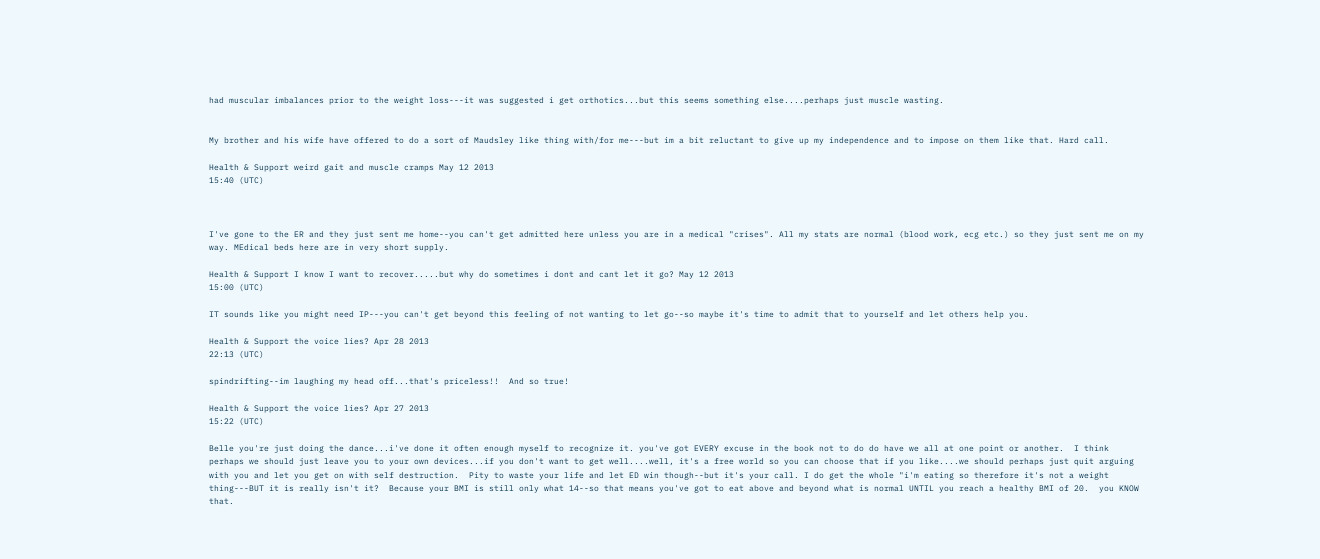had muscular imbalances prior to the weight loss---it was suggested i get orthotics...but this seems something else....perhaps just muscle wasting.


My brother and his wife have offered to do a sort of Maudsley like thing with/for me---but im a bit reluctant to give up my independence and to impose on them like that. Hard call.

Health & Support weird gait and muscle cramps May 12 2013
15:40 (UTC)



I've gone to the ER and they just sent me home--you can't get admitted here unless you are in a medical "crises". All my stats are normal (blood work, ecg etc.) so they just sent me on my way. MEdical beds here are in very short supply.

Health & Support I know I want to recover.....but why do sometimes i dont and cant let it go? May 12 2013
15:00 (UTC)

IT sounds like you might need IP---you can't get beyond this feeling of not wanting to let go--so maybe it's time to admit that to yourself and let others help you.

Health & Support the voice lies? Apr 28 2013
22:13 (UTC)

spindrifting--im laughing my head off...that's priceless!!  And so true!

Health & Support the voice lies? Apr 27 2013
15:22 (UTC)

Belle you're just doing the dance...i've done it often enough myself to recognize it. you've got EVERY excuse in the book not to do do have we all at one point or another.  I think perhaps we should just leave you to your own devices...if you don't want to get well....well, it's a free world so you can choose that if you like....we should perhaps just quit arguing with you and let you get on with self destruction.  Pity to waste your life and let ED win though--but it's your call. I do get the whole "i'm eating so therefore it's not a weight thing---BUT it is really isn't it?  Because your BMI is still only what 14--so that means you've got to eat above and beyond what is normal UNTIL you reach a healthy BMI of 20.  you KNOW that.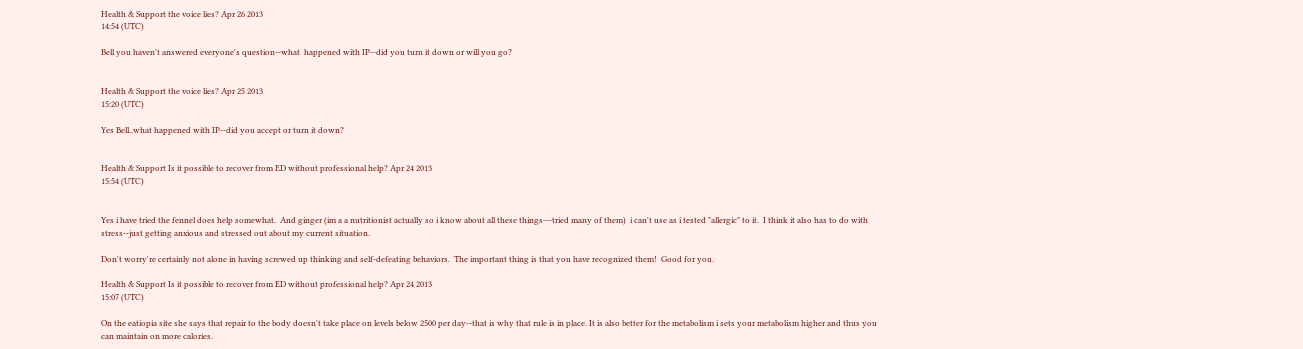Health & Support the voice lies? Apr 26 2013
14:54 (UTC)

Bell you haven't answered everyone's question--what  happened with IP--did you turn it down or will you go?


Health & Support the voice lies? Apr 25 2013
15:20 (UTC)

Yes Bell..what happened with IP--did you accept or turn it down?


Health & Support Is it possible to recover from ED without professional help? Apr 24 2013
15:54 (UTC)


Yes i have tried the fennel does help somewhat.  And ginger (im a a nutritionist actually so i know about all these things---tried many of them)  i can't use as i tested "allergic" to it.  I think it also has to do with stress--just getting anxious and stressed out about my current situation.

Don't worry're certainly not alone in having screwed up thinking and self-defeating behaviors.  The important thing is that you have recognized them!  Good for you.

Health & Support Is it possible to recover from ED without professional help? Apr 24 2013
15:07 (UTC)

On the eatiopia site she says that repair to the body doesn't take place on levels below 2500 per day--that is why that rule is in place. It is also better for the metabolism i sets your metabolism higher and thus you can maintain on more calories.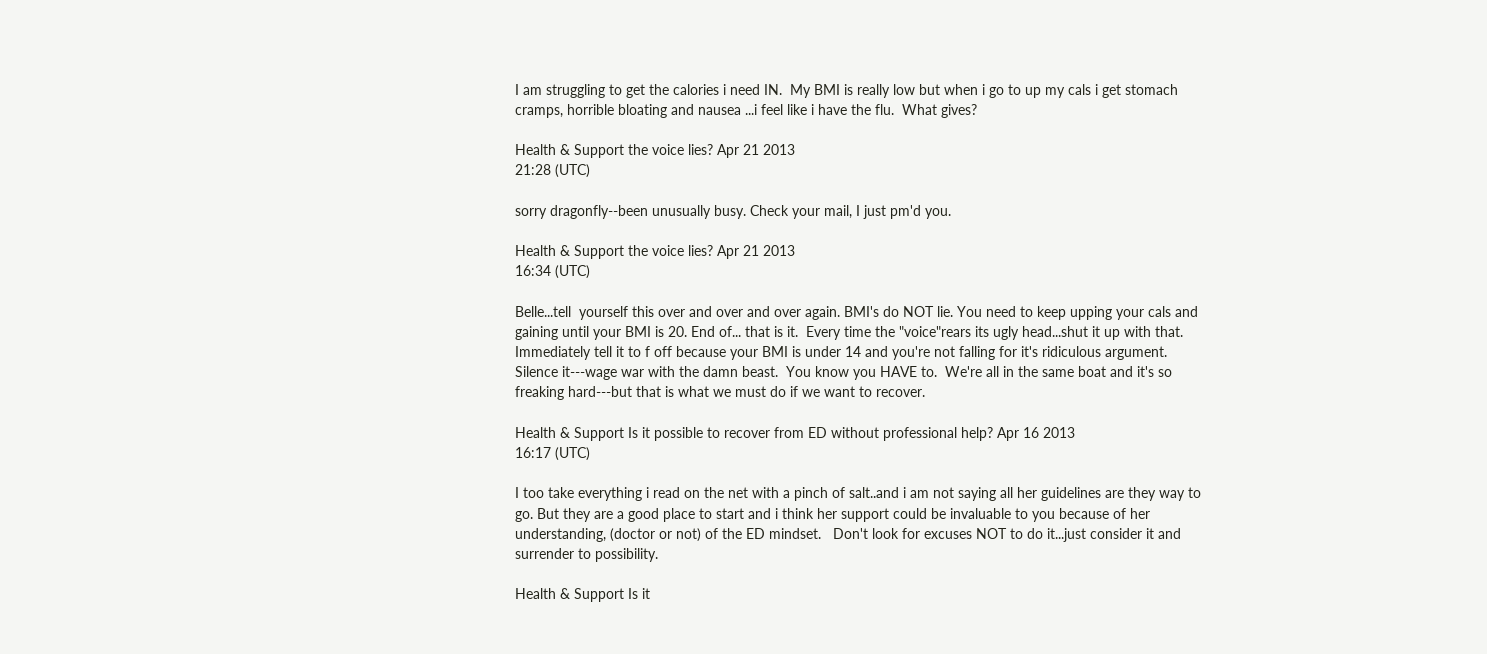I am struggling to get the calories i need IN.  My BMI is really low but when i go to up my cals i get stomach cramps, horrible bloating and nausea ...i feel like i have the flu.  What gives?

Health & Support the voice lies? Apr 21 2013
21:28 (UTC)

sorry dragonfly--been unusually busy. Check your mail, I just pm'd you.

Health & Support the voice lies? Apr 21 2013
16:34 (UTC)

Belle...tell  yourself this over and over and over again. BMI's do NOT lie. You need to keep upping your cals and gaining until your BMI is 20. End of... that is it.  Every time the "voice"rears its ugly head...shut it up with that. Immediately tell it to f off because your BMI is under 14 and you're not falling for it's ridiculous argument.  Silence it---wage war with the damn beast.  You know you HAVE to.  We're all in the same boat and it's so freaking hard---but that is what we must do if we want to recover.

Health & Support Is it possible to recover from ED without professional help? Apr 16 2013
16:17 (UTC)

I too take everything i read on the net with a pinch of salt..and i am not saying all her guidelines are they way to go. But they are a good place to start and i think her support could be invaluable to you because of her understanding, (doctor or not) of the ED mindset.   Don't look for excuses NOT to do it...just consider it and surrender to possibility.

Health & Support Is it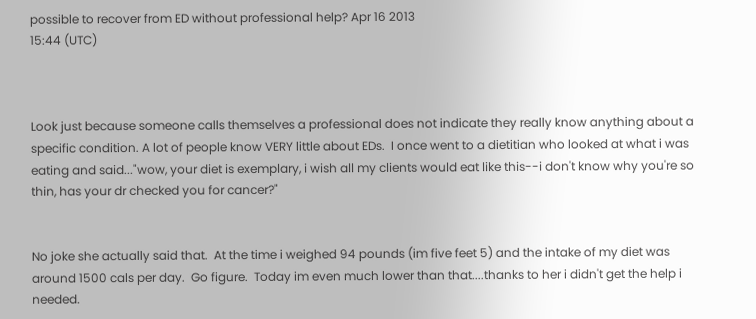possible to recover from ED without professional help? Apr 16 2013
15:44 (UTC)



Look just because someone calls themselves a professional does not indicate they really know anything about a specific condition. A lot of people know VERY little about EDs.  I once went to a dietitian who looked at what i was eating and said..."wow, your diet is exemplary, i wish all my clients would eat like this--i don't know why you're so thin, has your dr checked you for cancer?"


No joke she actually said that.  At the time i weighed 94 pounds (im five feet 5) and the intake of my diet was around 1500 cals per day.  Go figure.  Today im even much lower than that....thanks to her i didn't get the help i needed.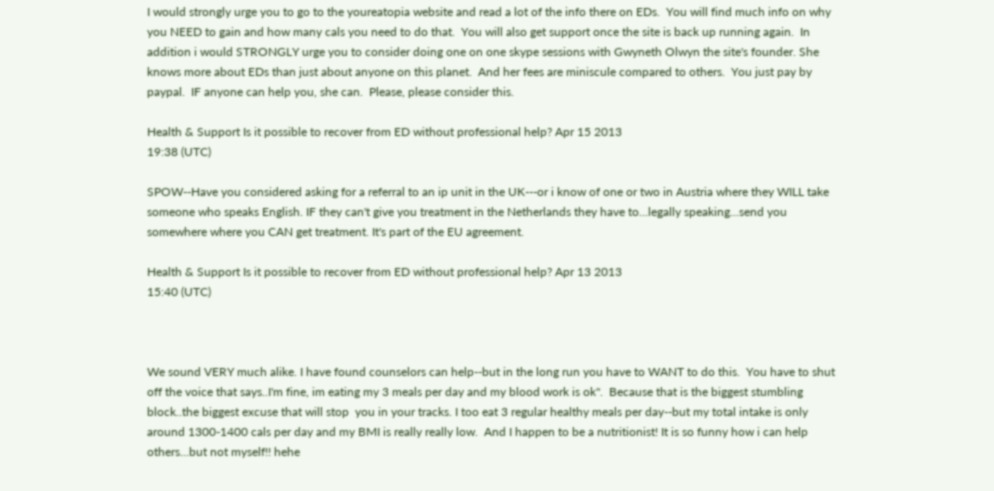I would strongly urge you to go to the youreatopia website and read a lot of the info there on EDs.  You will find much info on why you NEED to gain and how many cals you need to do that.  You will also get support once the site is back up running again.  In addition i would STRONGLY urge you to consider doing one on one skype sessions with Gwyneth Olwyn the site's founder. She knows more about EDs than just about anyone on this planet.  And her fees are miniscule compared to others.  You just pay by paypal.  IF anyone can help you, she can.  Please, please consider this.

Health & Support Is it possible to recover from ED without professional help? Apr 15 2013
19:38 (UTC)

SPOW--Have you considered asking for a referral to an ip unit in the UK---or i know of one or two in Austria where they WILL take someone who speaks English. IF they can't give you treatment in the Netherlands they have to...legally speaking...send you somewhere where you CAN get treatment. It's part of the EU agreement.

Health & Support Is it possible to recover from ED without professional help? Apr 13 2013
15:40 (UTC)



We sound VERY much alike. I have found counselors can help--but in the long run you have to WANT to do this.  You have to shut off the voice that says..I'm fine, im eating my 3 meals per day and my blood work is ok".  Because that is the biggest stumbling block..the biggest excuse that will stop  you in your tracks. I too eat 3 regular healthy meals per day--but my total intake is only around 1300-1400 cals per day and my BMI is really really low.  And I happen to be a nutritionist! It is so funny how i can help others...but not myself!! hehe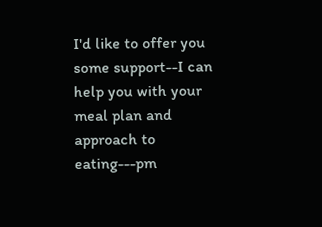I'd like to offer you some support--I can help you with your meal plan and approach to eating---pm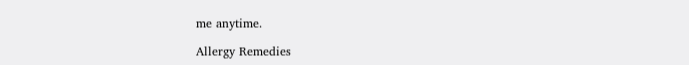me anytime.

Allergy Remedies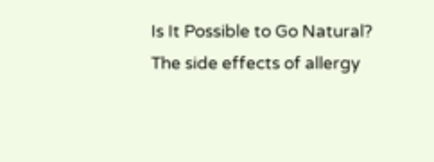Is It Possible to Go Natural?
The side effects of allergy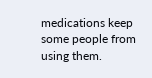medications keep some people from using them.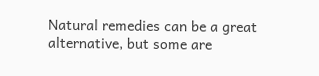Natural remedies can be a great alternative, but some are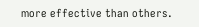more effective than others.